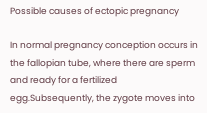Possible causes of ectopic pregnancy

In normal pregnancy conception occurs in the fallopian tube, where there are sperm and ready for a fertilized egg.Subsequently, the zygote moves into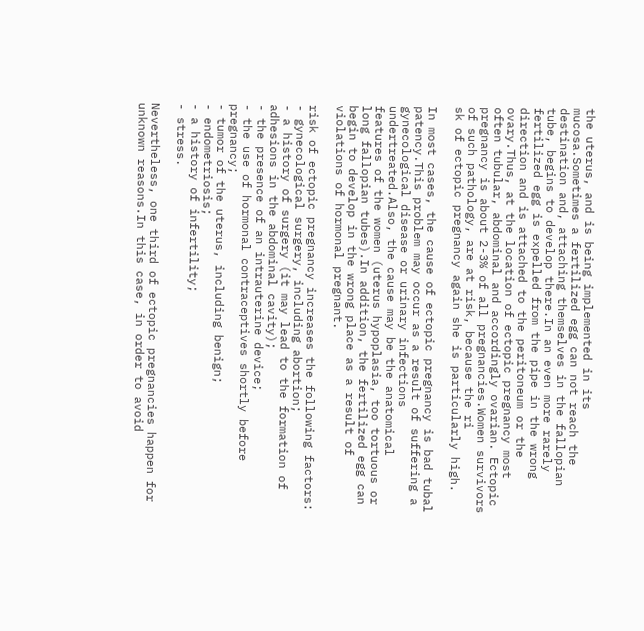the uterus, and is being implemented in its mucosa.Sometimes a fertilized egg can not reach the destination and, attaching themselves in the fallopian tube, begins to develop there.In an even more rarely fertilized egg is expelled from the pipe in the wrong direction and is attached to the peritoneum or the ovary.Thus, at the location of ectopic pregnancy most often tubular, abdominal and accordingly ovarian. Ectopic pregnancy is about 2-3% of all pregnancies.Women survivors of such pathology, are at risk, because the ri
sk of ectopic pregnancy again she is particularly high.

In most cases, the cause of ectopic pregnancy is bad tubal patency.This problem may occur as a result of suffering a gynecological disease or urinary infections undertreated.Also, the cause may be the anatomical features of the women (uterus hypoplasia, too tortuous or long fallopian tubes).In addition, the fertilized egg can begin to develop in the wrong place as a result of violations of hormonal pregnant.

risk of ectopic pregnancy increases the following factors:
- gynecological surgery, including abortion;
- a history of surgery (it may lead to the formation of adhesions in the abdominal cavity);
- the presence of an intrauterine device;
- the use of hormonal contraceptives shortly before pregnancy;
- tumor of the uterus, including benign;
- endometriosis;
- a history of infertility;
- stress.

Nevertheless, one third of ectopic pregnancies happen for unknown reasons.In this case, in order to avoid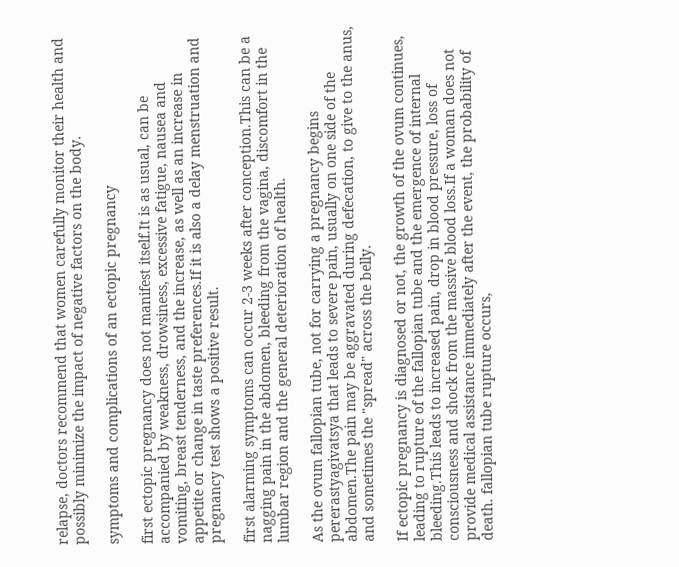relapse, doctors recommend that women carefully monitor their health and possibly minimize the impact of negative factors on the body.

symptoms and complications of an ectopic pregnancy

first ectopic pregnancy does not manifest itself.It is as usual, can be accompanied by weakness, drowsiness, excessive fatigue, nausea and vomiting, breast tenderness, and the increase, as well as an increase in appetite or change in taste preferences.If it is also a delay menstruation and pregnancy test shows a positive result.

first alarming symptoms can occur 2-3 weeks after conception.This can be a nagging pain in the abdomen, bleeding from the vagina, discomfort in the lumbar region and the general deterioration of health.

As the ovum fallopian tube, not for carrying a pregnancy begins pererastyagivatsya that leads to severe pain, usually on one side of the abdomen.The pain may be aggravated during defecation, to give to the anus, and sometimes the "spread" across the belly.

If ectopic pregnancy is diagnosed or not, the growth of the ovum continues, leading to rupture of the fallopian tube and the emergence of internal bleeding.This leads to increased pain, drop in blood pressure, loss of consciousness and shock from the massive blood loss.If a woman does not provide medical assistance immediately after the event, the probability of death. fallopian tube rupture occurs,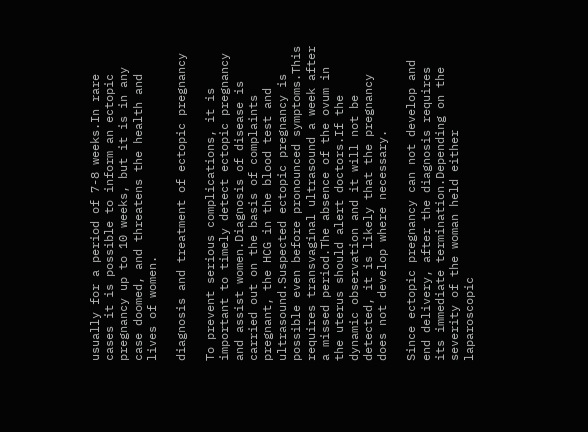usually for a period of 7-8 weeks.In rare cases it is possible to inform an ectopic pregnancy up to 10 weeks, but it is in any case doomed, and threatens the health and lives of women.

diagnosis and treatment of ectopic pregnancy

To prevent serious complications, it is important to timely detect ectopic pregnancy and assist women.Diagnosis of disease is carried out on the basis of complaints pregnant, the HCG in the blood test and ultrasound.Suspected ectopic pregnancy is possible even before pronounced symptoms.This requires transvaginal ultrasound a week after a missed period.The absence of the ovum in the uterus should alert doctors.If the dynamic observation and it will not be detected, it is likely that the pregnancy does not develop where necessary.

Since ectopic pregnancy can not develop and end delivery, after the diagnosis requires its immediate termination.Depending on the severity of the woman held either laparoscopic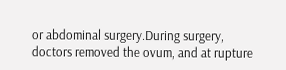or abdominal surgery.During surgery, doctors removed the ovum, and at rupture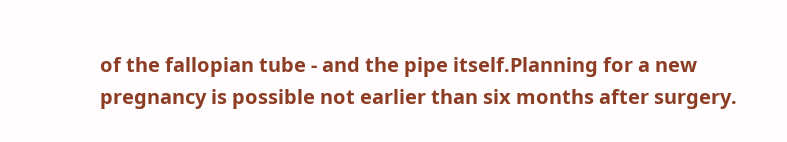of the fallopian tube - and the pipe itself.Planning for a new pregnancy is possible not earlier than six months after surgery.